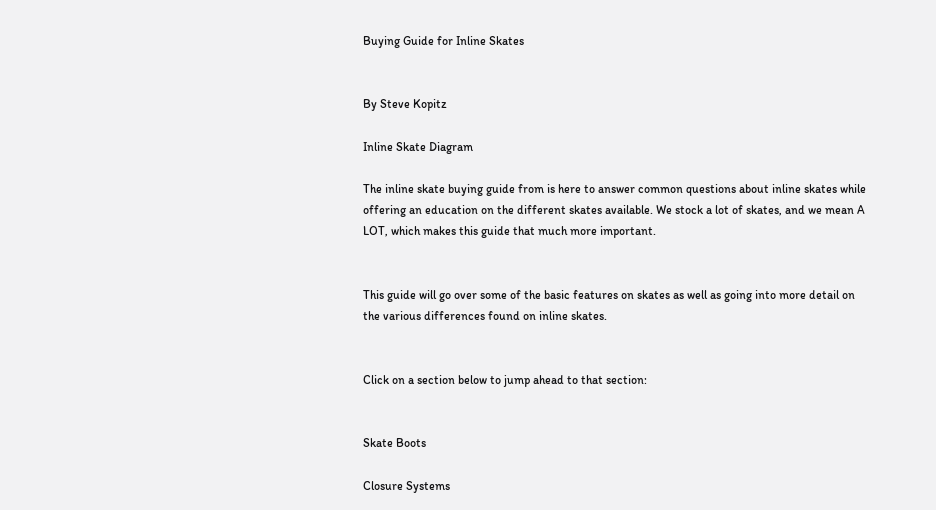Buying Guide for Inline Skates


By Steve Kopitz

Inline Skate Diagram

The inline skate buying guide from is here to answer common questions about inline skates while offering an education on the different skates available. We stock a lot of skates, and we mean A LOT, which makes this guide that much more important.


This guide will go over some of the basic features on skates as well as going into more detail on the various differences found on inline skates.


Click on a section below to jump ahead to that section:


Skate Boots

Closure Systems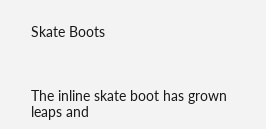Skate Boots



The inline skate boot has grown leaps and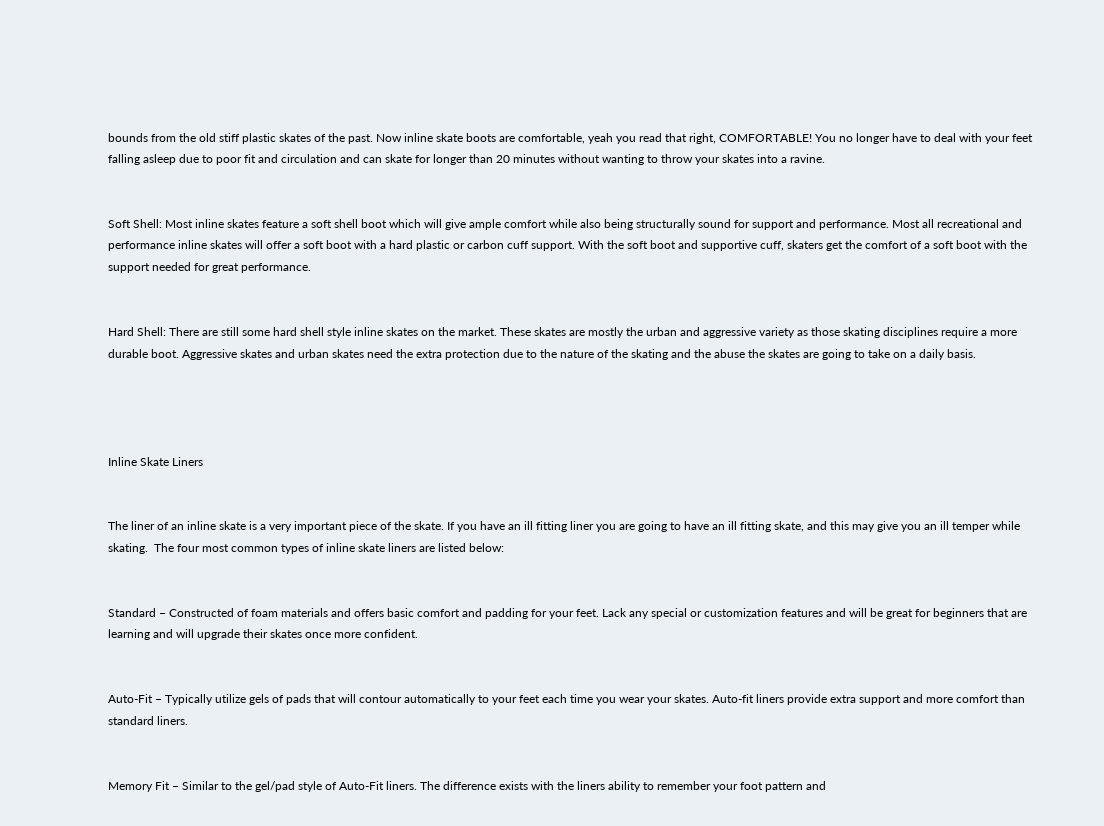bounds from the old stiff plastic skates of the past. Now inline skate boots are comfortable, yeah you read that right, COMFORTABLE! You no longer have to deal with your feet falling asleep due to poor fit and circulation and can skate for longer than 20 minutes without wanting to throw your skates into a ravine.


Soft Shell: Most inline skates feature a soft shell boot which will give ample comfort while also being structurally sound for support and performance. Most all recreational and performance inline skates will offer a soft boot with a hard plastic or carbon cuff support. With the soft boot and supportive cuff, skaters get the comfort of a soft boot with the support needed for great performance.


Hard Shell: There are still some hard shell style inline skates on the market. These skates are mostly the urban and aggressive variety as those skating disciplines require a more durable boot. Aggressive skates and urban skates need the extra protection due to the nature of the skating and the abuse the skates are going to take on a daily basis.




Inline Skate Liners


The liner of an inline skate is a very important piece of the skate. If you have an ill fitting liner you are going to have an ill fitting skate, and this may give you an ill temper while skating.  The four most common types of inline skate liners are listed below:


Standard – Constructed of foam materials and offers basic comfort and padding for your feet. Lack any special or customization features and will be great for beginners that are learning and will upgrade their skates once more confident.


Auto-Fit – Typically utilize gels of pads that will contour automatically to your feet each time you wear your skates. Auto-fit liners provide extra support and more comfort than standard liners.


Memory Fit – Similar to the gel/pad style of Auto-Fit liners. The difference exists with the liners ability to remember your foot pattern and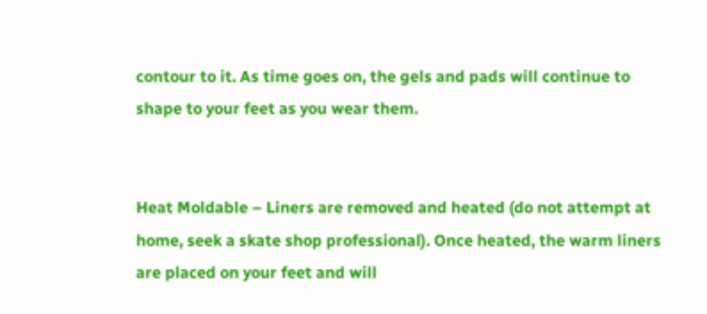contour to it. As time goes on, the gels and pads will continue to shape to your feet as you wear them.


Heat Moldable – Liners are removed and heated (do not attempt at home, seek a skate shop professional). Once heated, the warm liners are placed on your feet and will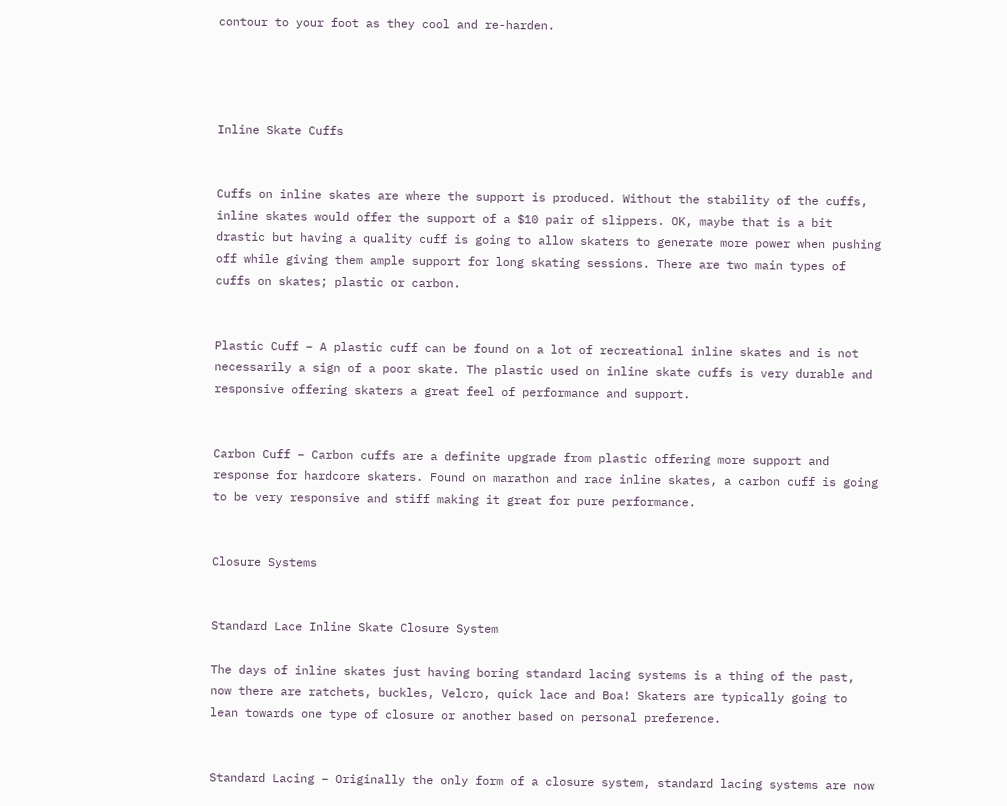contour to your foot as they cool and re-harden.




Inline Skate Cuffs


Cuffs on inline skates are where the support is produced. Without the stability of the cuffs, inline skates would offer the support of a $10 pair of slippers. OK, maybe that is a bit drastic but having a quality cuff is going to allow skaters to generate more power when pushing off while giving them ample support for long skating sessions. There are two main types of cuffs on skates; plastic or carbon.


Plastic Cuff – A plastic cuff can be found on a lot of recreational inline skates and is not necessarily a sign of a poor skate. The plastic used on inline skate cuffs is very durable and responsive offering skaters a great feel of performance and support.


Carbon Cuff – Carbon cuffs are a definite upgrade from plastic offering more support and response for hardcore skaters. Found on marathon and race inline skates, a carbon cuff is going to be very responsive and stiff making it great for pure performance.


Closure Systems


Standard Lace Inline Skate Closure System

The days of inline skates just having boring standard lacing systems is a thing of the past, now there are ratchets, buckles, Velcro, quick lace and Boa! Skaters are typically going to lean towards one type of closure or another based on personal preference.


Standard Lacing – Originally the only form of a closure system, standard lacing systems are now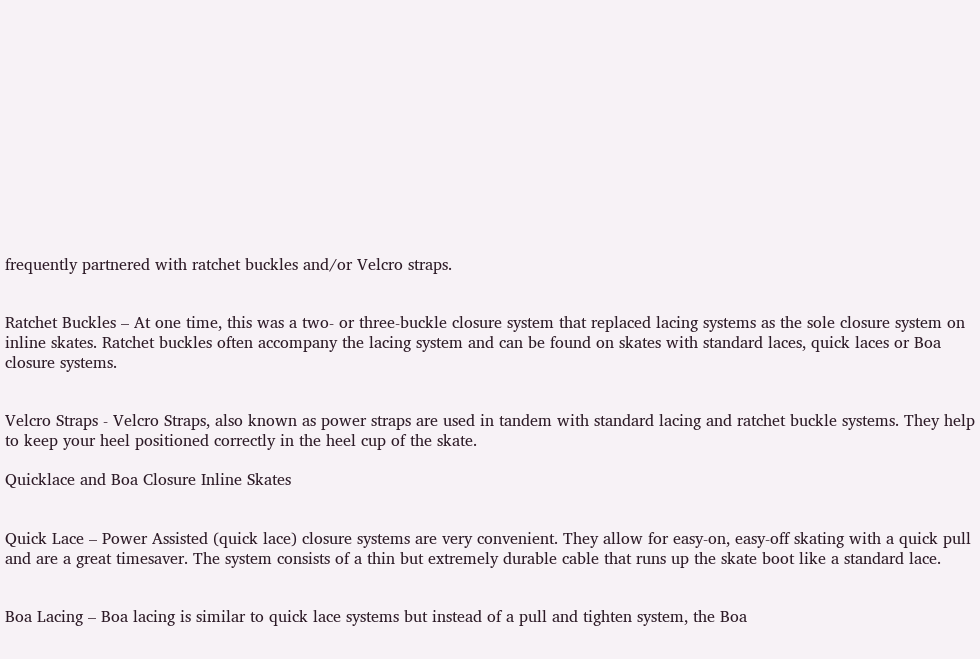frequently partnered with ratchet buckles and/or Velcro straps.


Ratchet Buckles – At one time, this was a two- or three-buckle closure system that replaced lacing systems as the sole closure system on inline skates. Ratchet buckles often accompany the lacing system and can be found on skates with standard laces, quick laces or Boa closure systems.


Velcro Straps - Velcro Straps, also known as power straps are used in tandem with standard lacing and ratchet buckle systems. They help to keep your heel positioned correctly in the heel cup of the skate.

Quicklace and Boa Closure Inline Skates


Quick Lace – Power Assisted (quick lace) closure systems are very convenient. They allow for easy-on, easy-off skating with a quick pull and are a great timesaver. The system consists of a thin but extremely durable cable that runs up the skate boot like a standard lace.


Boa Lacing – Boa lacing is similar to quick lace systems but instead of a pull and tighten system, the Boa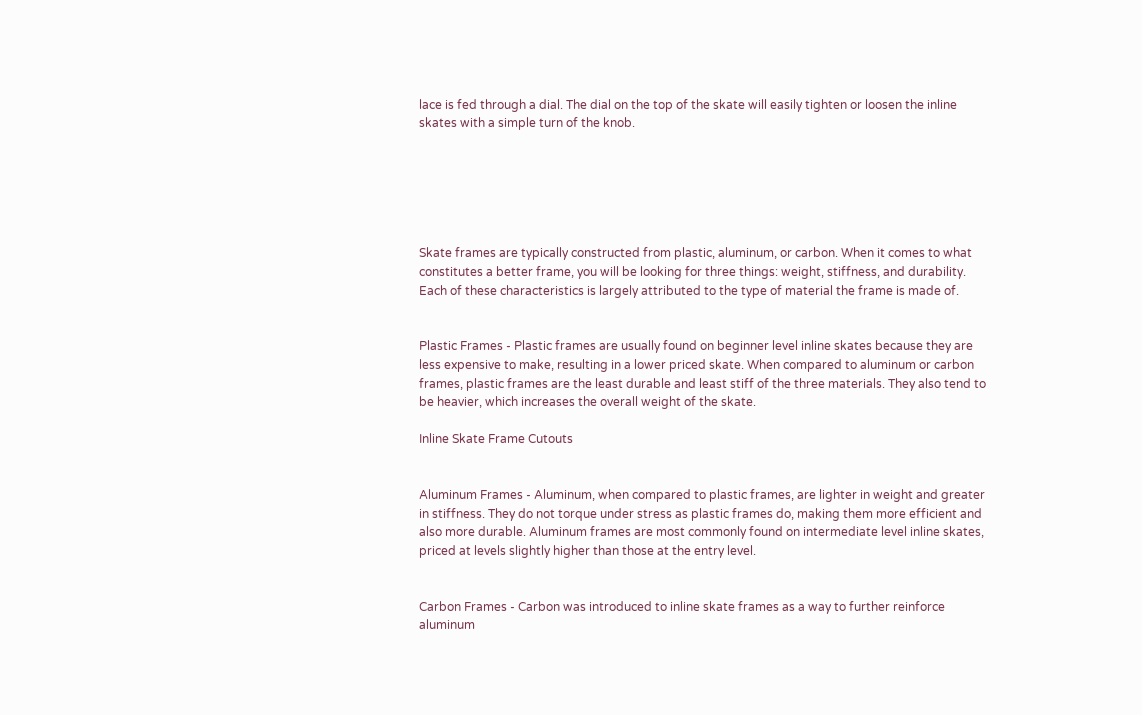lace is fed through a dial. The dial on the top of the skate will easily tighten or loosen the inline skates with a simple turn of the knob.






Skate frames are typically constructed from plastic, aluminum, or carbon. When it comes to what constitutes a better frame, you will be looking for three things: weight, stiffness, and durability. Each of these characteristics is largely attributed to the type of material the frame is made of.


Plastic Frames - Plastic frames are usually found on beginner level inline skates because they are less expensive to make, resulting in a lower priced skate. When compared to aluminum or carbon frames, plastic frames are the least durable and least stiff of the three materials. They also tend to be heavier, which increases the overall weight of the skate.

Inline Skate Frame Cutouts


Aluminum Frames - Aluminum, when compared to plastic frames, are lighter in weight and greater in stiffness. They do not torque under stress as plastic frames do, making them more efficient and also more durable. Aluminum frames are most commonly found on intermediate level inline skates, priced at levels slightly higher than those at the entry level.


Carbon Frames - Carbon was introduced to inline skate frames as a way to further reinforce aluminum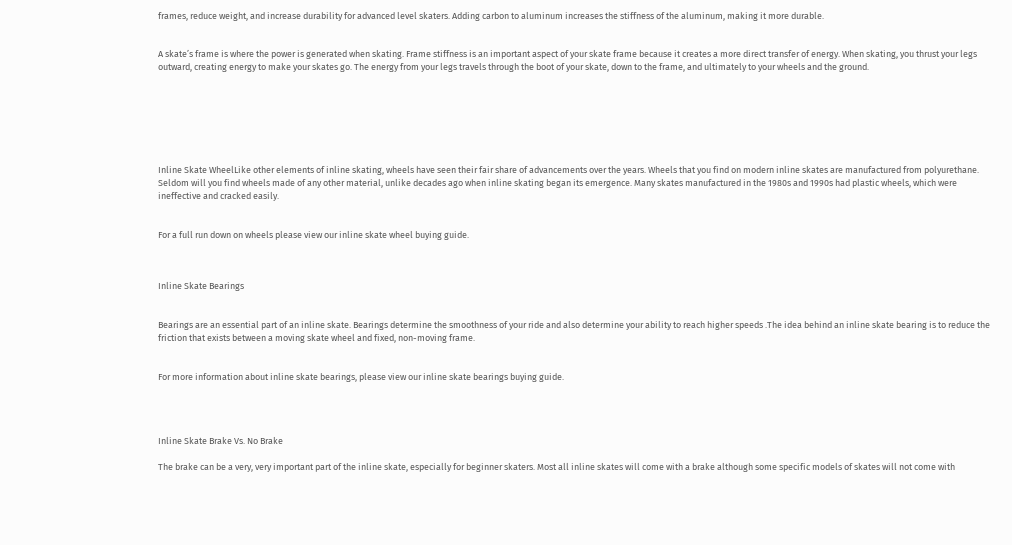frames, reduce weight, and increase durability for advanced level skaters. Adding carbon to aluminum increases the stiffness of the aluminum, making it more durable.


A skate’s frame is where the power is generated when skating. Frame stiffness is an important aspect of your skate frame because it creates a more direct transfer of energy. When skating, you thrust your legs outward, creating energy to make your skates go. The energy from your legs travels through the boot of your skate, down to the frame, and ultimately to your wheels and the ground.







Inline Skate WheelLike other elements of inline skating, wheels have seen their fair share of advancements over the years. Wheels that you find on modern inline skates are manufactured from polyurethane. Seldom will you find wheels made of any other material, unlike decades ago when inline skating began its emergence. Many skates manufactured in the 1980s and 1990s had plastic wheels, which were ineffective and cracked easily.


For a full run down on wheels please view our inline skate wheel buying guide.



Inline Skate Bearings


Bearings are an essential part of an inline skate. Bearings determine the smoothness of your ride and also determine your ability to reach higher speeds .The idea behind an inline skate bearing is to reduce the friction that exists between a moving skate wheel and fixed, non-moving frame.


For more information about inline skate bearings, please view our inline skate bearings buying guide.




Inline Skate Brake Vs. No Brake

The brake can be a very, very important part of the inline skate, especially for beginner skaters. Most all inline skates will come with a brake although some specific models of skates will not come with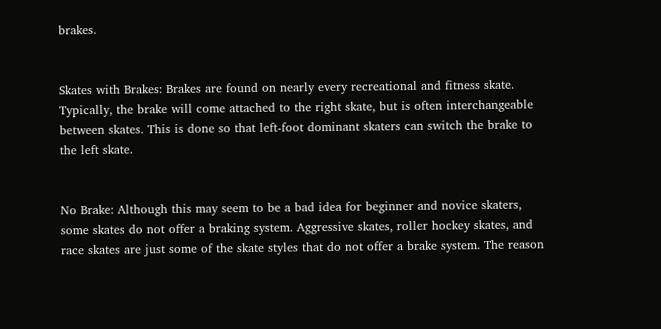brakes.


Skates with Brakes: Brakes are found on nearly every recreational and fitness skate. Typically, the brake will come attached to the right skate, but is often interchangeable between skates. This is done so that left-foot dominant skaters can switch the brake to the left skate.


No Brake: Although this may seem to be a bad idea for beginner and novice skaters, some skates do not offer a braking system. Aggressive skates, roller hockey skates, and race skates are just some of the skate styles that do not offer a brake system. The reason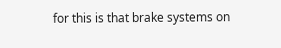for this is that brake systems on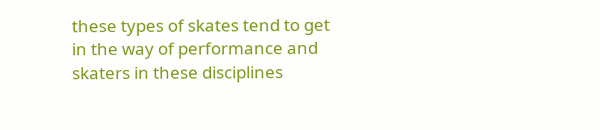these types of skates tend to get in the way of performance and skaters in these disciplines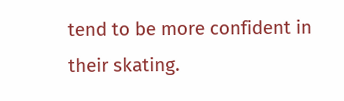tend to be more confident in their skating.